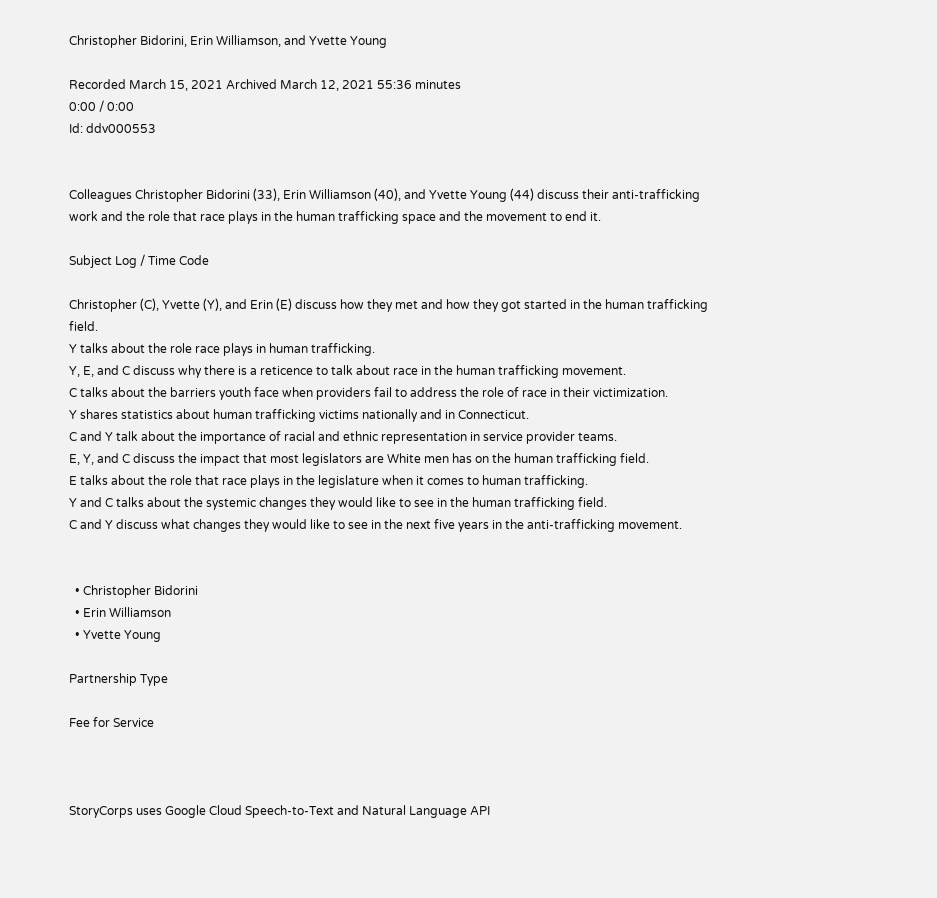Christopher Bidorini, Erin Williamson, and Yvette Young

Recorded March 15, 2021 Archived March 12, 2021 55:36 minutes
0:00 / 0:00
Id: ddv000553


Colleagues Christopher Bidorini (33), Erin Williamson (40), and Yvette Young (44) discuss their anti-trafficking work and the role that race plays in the human trafficking space and the movement to end it.

Subject Log / Time Code

Christopher (C), Yvette (Y), and Erin (E) discuss how they met and how they got started in the human trafficking field.
Y talks about the role race plays in human trafficking.
Y, E, and C discuss why there is a reticence to talk about race in the human trafficking movement.
C talks about the barriers youth face when providers fail to address the role of race in their victimization.
Y shares statistics about human trafficking victims nationally and in Connecticut.
C and Y talk about the importance of racial and ethnic representation in service provider teams.
E, Y, and C discuss the impact that most legislators are White men has on the human trafficking field.
E talks about the role that race plays in the legislature when it comes to human trafficking.
Y and C talks about the systemic changes they would like to see in the human trafficking field.
C and Y discuss what changes they would like to see in the next five years in the anti-trafficking movement.


  • Christopher Bidorini
  • Erin Williamson
  • Yvette Young

Partnership Type

Fee for Service



StoryCorps uses Google Cloud Speech-to-Text and Natural Language API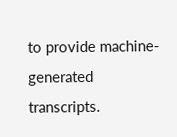to provide machine-generated transcripts.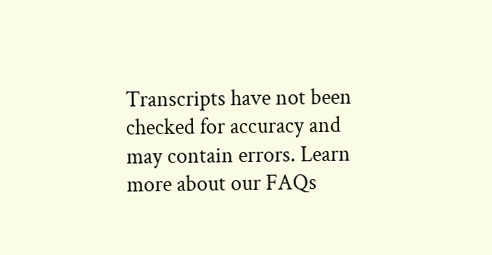Transcripts have not been checked for accuracy and may contain errors. Learn more about our FAQs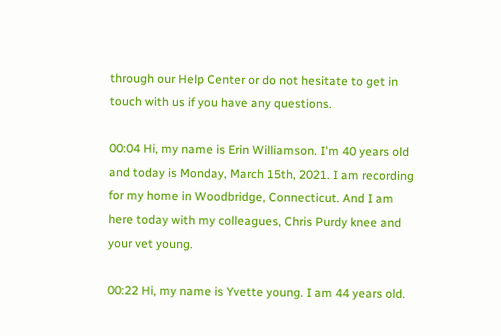through our Help Center or do not hesitate to get in touch with us if you have any questions.

00:04 Hi, my name is Erin Williamson. I'm 40 years old and today is Monday, March 15th, 2021. I am recording for my home in Woodbridge, Connecticut. And I am here today with my colleagues, Chris Purdy knee and your vet young.

00:22 Hi, my name is Yvette young. I am 44 years old.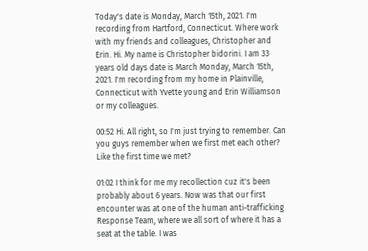Today's date is Monday, March 15th, 2021. I'm recording from Hartford, Connecticut. Where work with my friends and colleagues, Christopher and Erin. Hi. My name is Christopher bidorini. I am 33 years old days date is March Monday, March 15th, 2021. I'm recording from my home in Plainville, Connecticut with Yvette young and Erin Williamson or my colleagues.

00:52 Hi. All right, so I'm just trying to remember. Can you guys remember when we first met each other? Like the first time we met?

01:02 I think for me my recollection cuz it's been probably about 6 years. Now was that our first encounter was at one of the human anti-trafficking Response Team, where we all sort of where it has a seat at the table. I was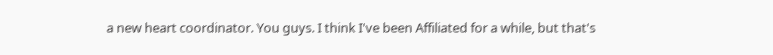a new heart coordinator. You guys. I think I've been Affiliated for a while, but that's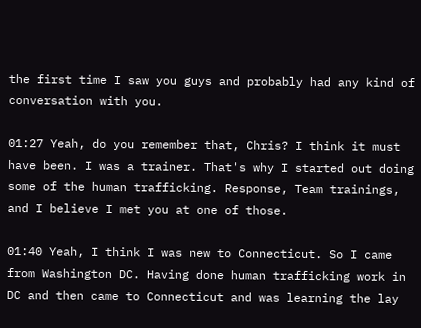the first time I saw you guys and probably had any kind of conversation with you.

01:27 Yeah, do you remember that, Chris? I think it must have been. I was a trainer. That's why I started out doing some of the human trafficking. Response, Team trainings, and I believe I met you at one of those.

01:40 Yeah, I think I was new to Connecticut. So I came from Washington DC. Having done human trafficking work in DC and then came to Connecticut and was learning the lay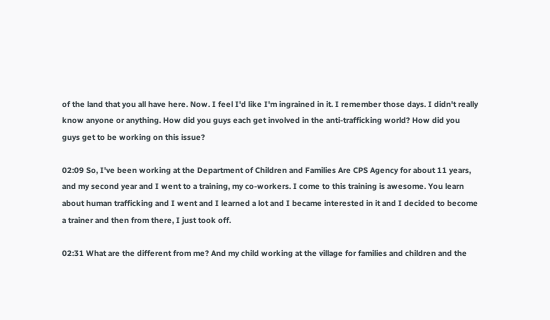of the land that you all have here. Now. I feel I'd like I'm ingrained in it. I remember those days. I didn't really know anyone or anything. How did you guys each get involved in the anti-trafficking world? How did you guys get to be working on this issue?

02:09 So, I've been working at the Department of Children and Families Are CPS Agency for about 11 years, and my second year and I went to a training, my co-workers. I come to this training is awesome. You learn about human trafficking and I went and I learned a lot and I became interested in it and I decided to become a trainer and then from there, I just took off.

02:31 What are the different from me? And my child working at the village for families and children and the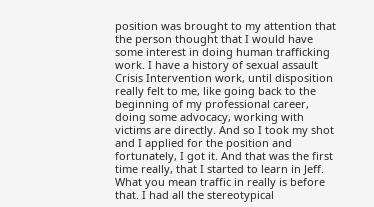position was brought to my attention that the person thought that I would have some interest in doing human trafficking work. I have a history of sexual assault Crisis Intervention work, until disposition really felt to me, like going back to the beginning of my professional career, doing some advocacy, working with victims are directly. And so I took my shot and I applied for the position and fortunately, I got it. And that was the first time really, that I started to learn in Jeff. What you mean traffic in really is before that. I had all the stereotypical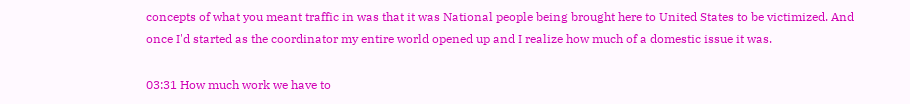concepts of what you meant traffic in was that it was National people being brought here to United States to be victimized. And once I'd started as the coordinator my entire world opened up and I realize how much of a domestic issue it was.

03:31 How much work we have to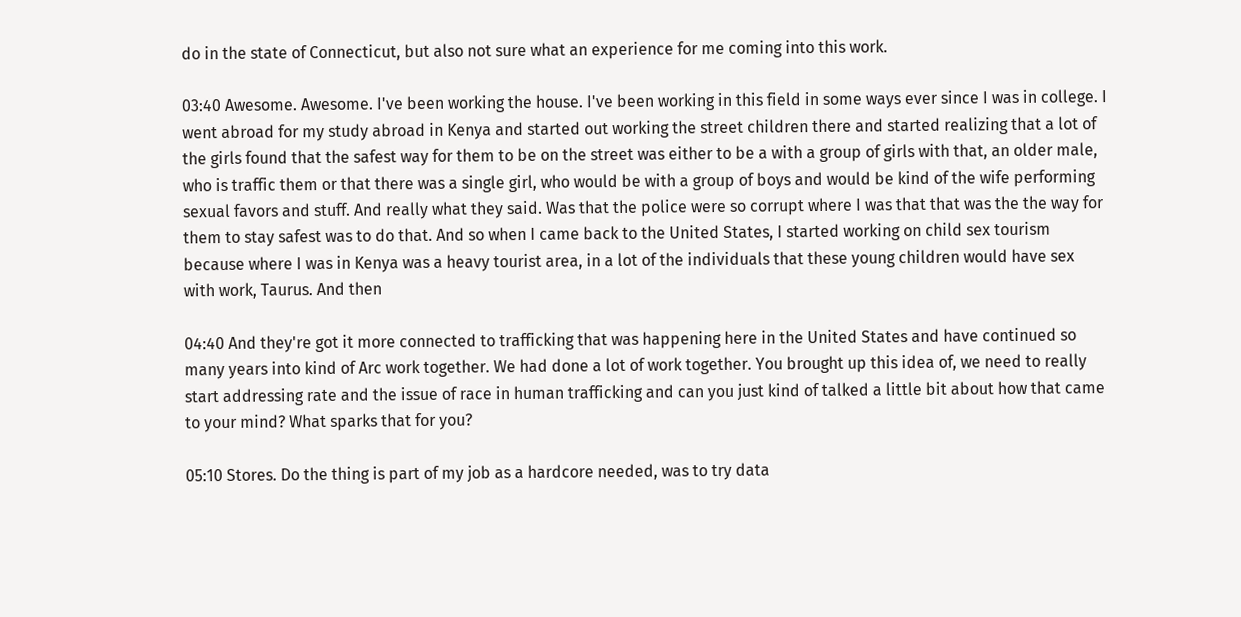do in the state of Connecticut, but also not sure what an experience for me coming into this work.

03:40 Awesome. Awesome. I've been working the house. I've been working in this field in some ways ever since I was in college. I went abroad for my study abroad in Kenya and started out working the street children there and started realizing that a lot of the girls found that the safest way for them to be on the street was either to be a with a group of girls with that, an older male, who is traffic them or that there was a single girl, who would be with a group of boys and would be kind of the wife performing sexual favors and stuff. And really what they said. Was that the police were so corrupt where I was that that was the the way for them to stay safest was to do that. And so when I came back to the United States, I started working on child sex tourism because where I was in Kenya was a heavy tourist area, in a lot of the individuals that these young children would have sex with work, Taurus. And then

04:40 And they're got it more connected to trafficking that was happening here in the United States and have continued so many years into kind of Arc work together. We had done a lot of work together. You brought up this idea of, we need to really start addressing rate and the issue of race in human trafficking and can you just kind of talked a little bit about how that came to your mind? What sparks that for you?

05:10 Stores. Do the thing is part of my job as a hardcore needed, was to try data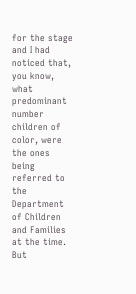for the stage and I had noticed that, you know, what predominant number children of color, were the ones being referred to the Department of Children and Families at the time. But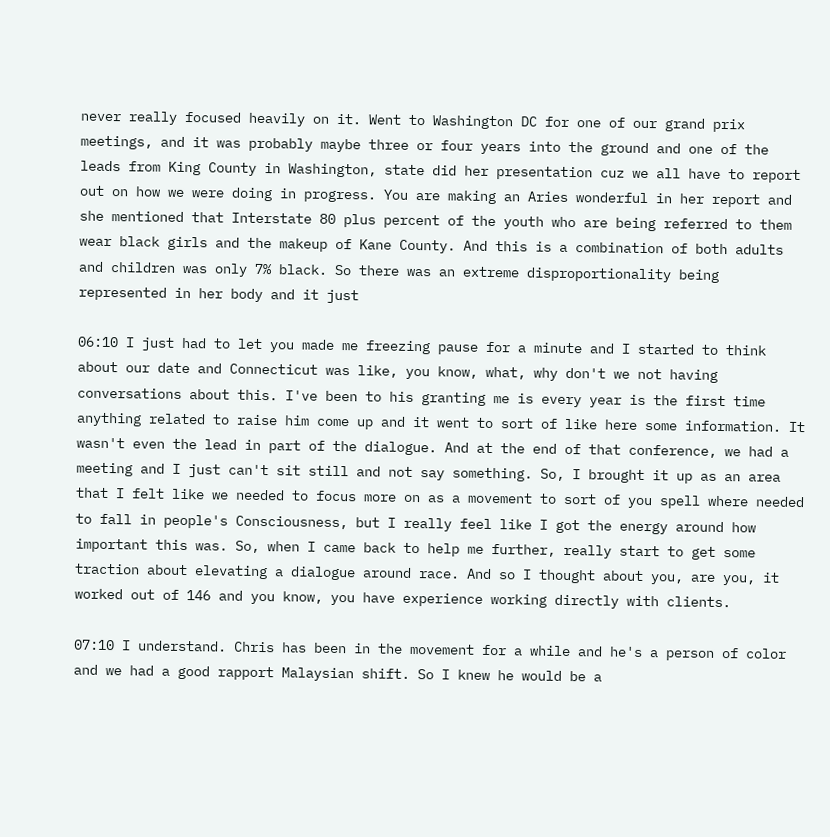never really focused heavily on it. Went to Washington DC for one of our grand prix meetings, and it was probably maybe three or four years into the ground and one of the leads from King County in Washington, state did her presentation cuz we all have to report out on how we were doing in progress. You are making an Aries wonderful in her report and she mentioned that Interstate 80 plus percent of the youth who are being referred to them wear black girls and the makeup of Kane County. And this is a combination of both adults and children was only 7% black. So there was an extreme disproportionality being represented in her body and it just

06:10 I just had to let you made me freezing pause for a minute and I started to think about our date and Connecticut was like, you know, what, why don't we not having conversations about this. I've been to his granting me is every year is the first time anything related to raise him come up and it went to sort of like here some information. It wasn't even the lead in part of the dialogue. And at the end of that conference, we had a meeting and I just can't sit still and not say something. So, I brought it up as an area that I felt like we needed to focus more on as a movement to sort of you spell where needed to fall in people's Consciousness, but I really feel like I got the energy around how important this was. So, when I came back to help me further, really start to get some traction about elevating a dialogue around race. And so I thought about you, are you, it worked out of 146 and you know, you have experience working directly with clients.

07:10 I understand. Chris has been in the movement for a while and he's a person of color and we had a good rapport Malaysian shift. So I knew he would be a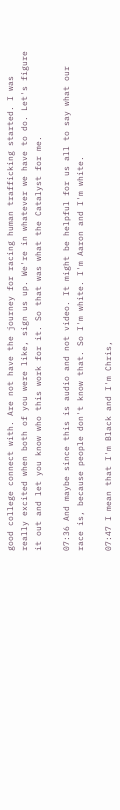good college connect with. Are not have the journey for racing human trafficking started. I was really excited when both of you were like, sign us up. We're in whatever we have to do. Let's figure it out and let you know who this work for it. So that was what the Catalyst for me.

07:36 And maybe since this is audio and not video. It might be helpful for us all to say what our race is, because people don't know that. So I'm white. I'm Aaron and I'm white.

07:47 I mean that I'm Black and I'm Chris,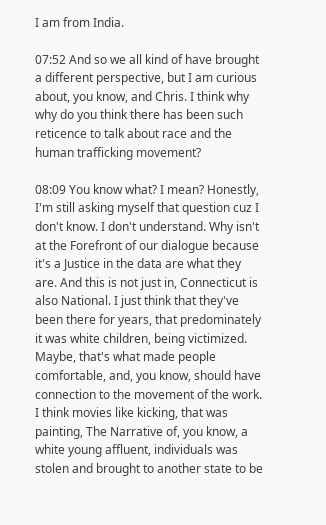I am from India.

07:52 And so we all kind of have brought a different perspective, but I am curious about, you know, and Chris. I think why why do you think there has been such reticence to talk about race and the human trafficking movement?

08:09 You know what? I mean? Honestly, I'm still asking myself that question cuz I don't know. I don't understand. Why isn't at the Forefront of our dialogue because it's a Justice in the data are what they are. And this is not just in, Connecticut is also National. I just think that they've been there for years, that predominately it was white children, being victimized. Maybe, that's what made people comfortable, and, you know, should have connection to the movement of the work. I think movies like kicking, that was painting, The Narrative of, you know, a white young affluent, individuals was stolen and brought to another state to be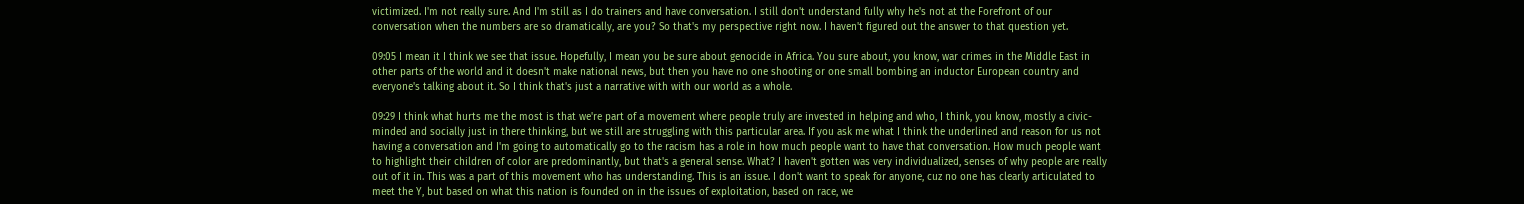victimized. I'm not really sure. And I'm still as I do trainers and have conversation. I still don't understand fully why he's not at the Forefront of our conversation when the numbers are so dramatically, are you? So that's my perspective right now. I haven't figured out the answer to that question yet.

09:05 I mean it I think we see that issue. Hopefully, I mean you be sure about genocide in Africa. You sure about, you know, war crimes in the Middle East in other parts of the world and it doesn't make national news, but then you have no one shooting or one small bombing an inductor European country and everyone's talking about it. So I think that's just a narrative with with our world as a whole.

09:29 I think what hurts me the most is that we're part of a movement where people truly are invested in helping and who, I think, you know, mostly a civic-minded and socially just in there thinking, but we still are struggling with this particular area. If you ask me what I think the underlined and reason for us not having a conversation and I'm going to automatically go to the racism has a role in how much people want to have that conversation. How much people want to highlight their children of color are predominantly, but that's a general sense. What? I haven't gotten was very individualized, senses of why people are really out of it in. This was a part of this movement who has understanding. This is an issue. I don't want to speak for anyone, cuz no one has clearly articulated to meet the Y, but based on what this nation is founded on in the issues of exploitation, based on race, we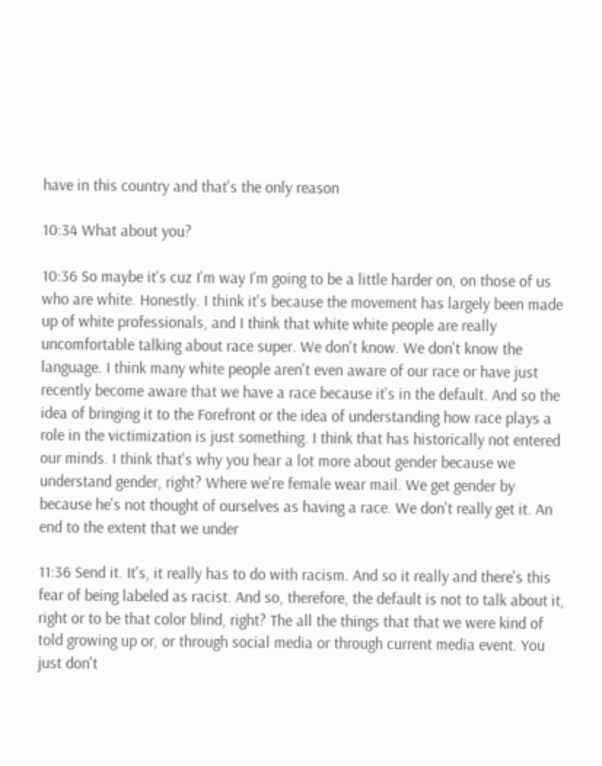have in this country and that's the only reason

10:34 What about you?

10:36 So maybe it's cuz I'm way I'm going to be a little harder on, on those of us who are white. Honestly. I think it's because the movement has largely been made up of white professionals, and I think that white white people are really uncomfortable talking about race super. We don't know. We don't know the language. I think many white people aren't even aware of our race or have just recently become aware that we have a race because it's in the default. And so the idea of bringing it to the Forefront or the idea of understanding how race plays a role in the victimization is just something. I think that has historically not entered our minds. I think that's why you hear a lot more about gender because we understand gender, right? Where we're female wear mail. We get gender by because he's not thought of ourselves as having a race. We don't really get it. An end to the extent that we under

11:36 Send it. It's, it really has to do with racism. And so it really and there's this fear of being labeled as racist. And so, therefore, the default is not to talk about it, right or to be that color blind, right? The all the things that that we were kind of told growing up or, or through social media or through current media event. You just don't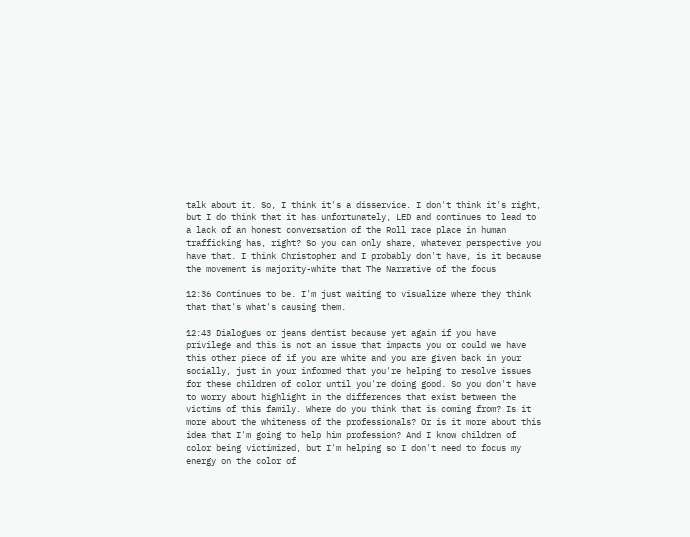talk about it. So, I think it's a disservice. I don't think it's right, but I do think that it has unfortunately, LED and continues to lead to a lack of an honest conversation of the Roll race place in human trafficking has, right? So you can only share, whatever perspective you have that. I think Christopher and I probably don't have, is it because the movement is majority-white that The Narrative of the focus

12:36 Continues to be. I'm just waiting to visualize where they think that that's what's causing them.

12:43 Dialogues or jeans dentist because yet again if you have privilege and this is not an issue that impacts you or could we have this other piece of if you are white and you are given back in your socially, just in your informed that you're helping to resolve issues for these children of color until you're doing good. So you don't have to worry about highlight in the differences that exist between the victims of this family. Where do you think that is coming from? Is it more about the whiteness of the professionals? Or is it more about this idea that I'm going to help him profession? And I know children of color being victimized, but I'm helping so I don't need to focus my energy on the color of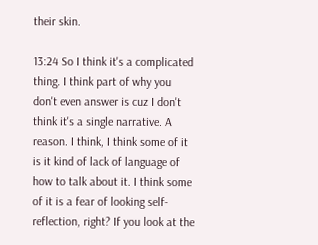their skin.

13:24 So I think it's a complicated thing. I think part of why you don't even answer is cuz I don't think it's a single narrative. A reason. I think, I think some of it is it kind of lack of language of how to talk about it. I think some of it is a fear of looking self-reflection, right? If you look at the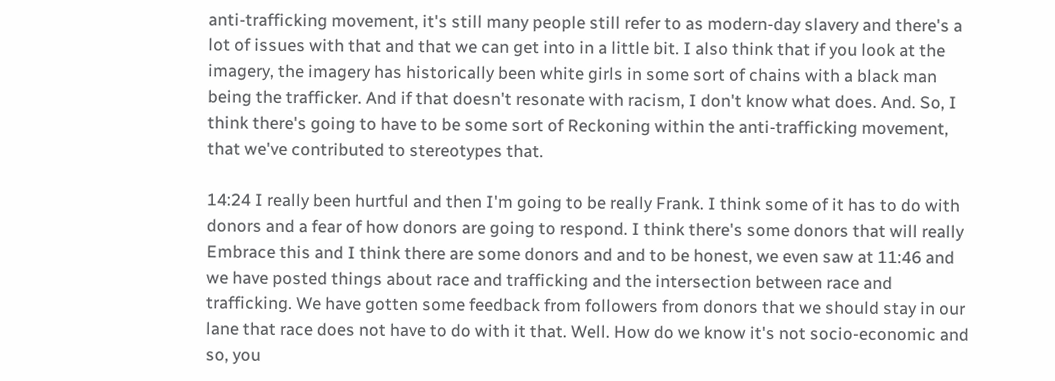anti-trafficking movement, it's still many people still refer to as modern-day slavery and there's a lot of issues with that and that we can get into in a little bit. I also think that if you look at the imagery, the imagery has historically been white girls in some sort of chains with a black man being the trafficker. And if that doesn't resonate with racism, I don't know what does. And. So, I think there's going to have to be some sort of Reckoning within the anti-trafficking movement, that we've contributed to stereotypes that.

14:24 I really been hurtful and then I'm going to be really Frank. I think some of it has to do with donors and a fear of how donors are going to respond. I think there's some donors that will really Embrace this and I think there are some donors and and to be honest, we even saw at 11:46 and we have posted things about race and trafficking and the intersection between race and trafficking. We have gotten some feedback from followers from donors that we should stay in our lane that race does not have to do with it that. Well. How do we know it's not socio-economic and so, you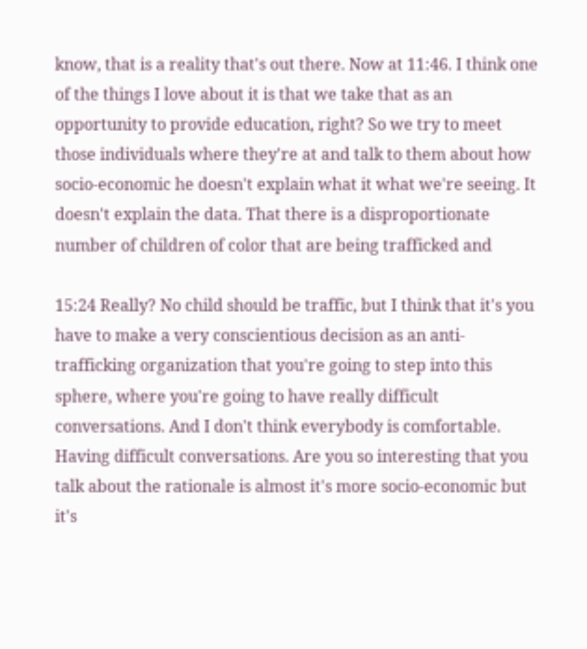know, that is a reality that's out there. Now at 11:46. I think one of the things I love about it is that we take that as an opportunity to provide education, right? So we try to meet those individuals where they're at and talk to them about how socio-economic he doesn't explain what it what we're seeing. It doesn't explain the data. That there is a disproportionate number of children of color that are being trafficked and

15:24 Really? No child should be traffic, but I think that it's you have to make a very conscientious decision as an anti-trafficking organization that you're going to step into this sphere, where you're going to have really difficult conversations. And I don't think everybody is comfortable. Having difficult conversations. Are you so interesting that you talk about the rationale is almost it's more socio-economic but it's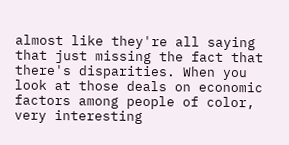almost like they're all saying that just missing the fact that there's disparities. When you look at those deals on economic factors among people of color, very interesting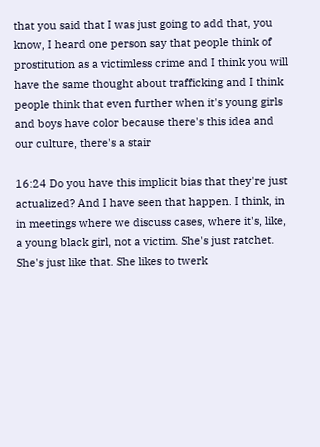that you said that I was just going to add that, you know, I heard one person say that people think of prostitution as a victimless crime and I think you will have the same thought about trafficking and I think people think that even further when it's young girls and boys have color because there's this idea and our culture, there's a stair

16:24 Do you have this implicit bias that they're just actualized? And I have seen that happen. I think, in in meetings where we discuss cases, where it's, like, a young black girl, not a victim. She's just ratchet. She's just like that. She likes to twerk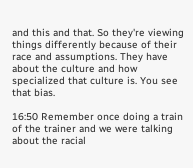and this and that. So they're viewing things differently because of their race and assumptions. They have about the culture and how specialized that culture is. You see that bias.

16:50 Remember once doing a train of the trainer and we were talking about the racial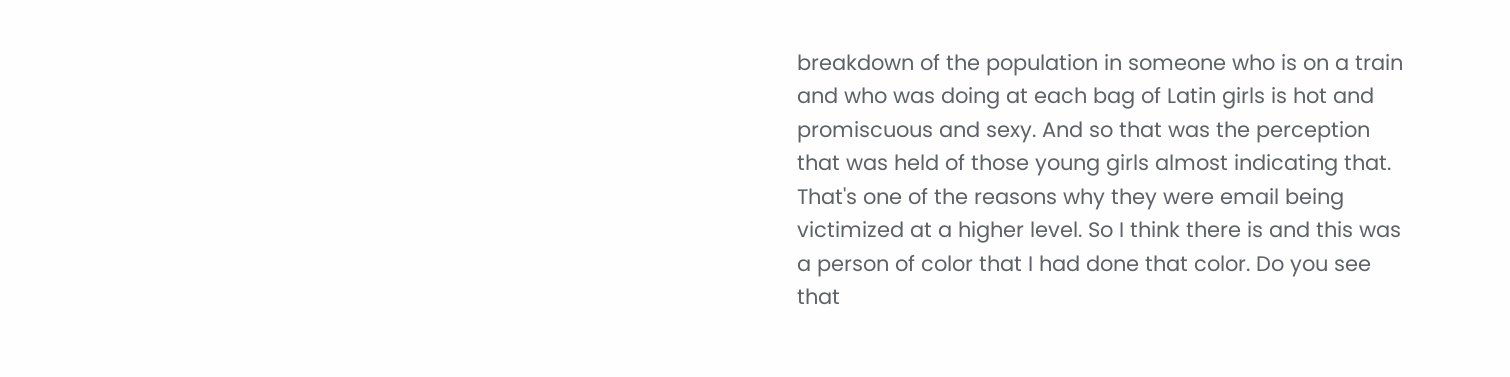breakdown of the population in someone who is on a train and who was doing at each bag of Latin girls is hot and promiscuous and sexy. And so that was the perception that was held of those young girls almost indicating that. That's one of the reasons why they were email being victimized at a higher level. So I think there is and this was a person of color that I had done that color. Do you see that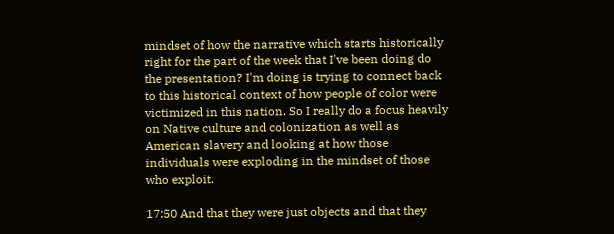mindset of how the narrative which starts historically right for the part of the week that I've been doing do the presentation? I'm doing is trying to connect back to this historical context of how people of color were victimized in this nation. So I really do a focus heavily on Native culture and colonization as well as American slavery and looking at how those individuals were exploding in the mindset of those who exploit.

17:50 And that they were just objects and that they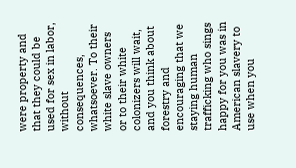were property and that they could be used for sex in labor, without consequences, whatsoever. To their white slave owners or to their white colonizers will wait, and you think about forestry and encouraging that we staying human trafficking who sings happy for you was in American slavery to use when you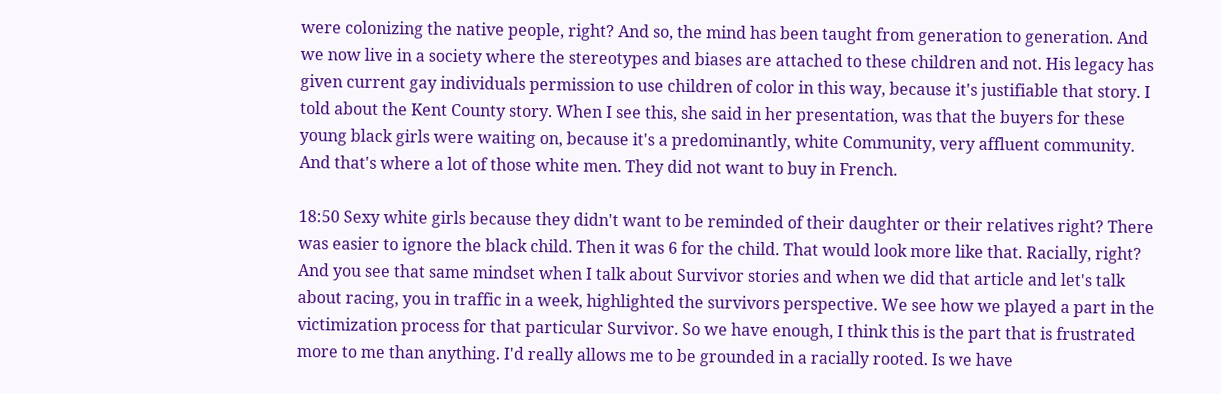were colonizing the native people, right? And so, the mind has been taught from generation to generation. And we now live in a society where the stereotypes and biases are attached to these children and not. His legacy has given current gay individuals permission to use children of color in this way, because it's justifiable that story. I told about the Kent County story. When I see this, she said in her presentation, was that the buyers for these young black girls were waiting on, because it's a predominantly, white Community, very affluent community. And that's where a lot of those white men. They did not want to buy in French.

18:50 Sexy white girls because they didn't want to be reminded of their daughter or their relatives right? There was easier to ignore the black child. Then it was 6 for the child. That would look more like that. Racially, right? And you see that same mindset when I talk about Survivor stories and when we did that article and let's talk about racing, you in traffic in a week, highlighted the survivors perspective. We see how we played a part in the victimization process for that particular Survivor. So we have enough, I think this is the part that is frustrated more to me than anything. I'd really allows me to be grounded in a racially rooted. Is we have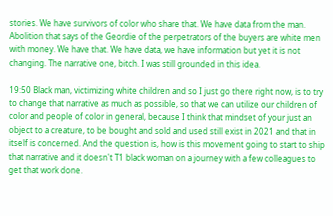stories. We have survivors of color who share that. We have data from the man. Abolition that says of the Geordie of the perpetrators of the buyers are white men with money. We have that. We have data, we have information but yet it is not changing. The narrative one, bitch. I was still grounded in this idea.

19:50 Black man, victimizing white children and so I just go there right now, is to try to change that narrative as much as possible, so that we can utilize our children of color and people of color in general, because I think that mindset of your just an object to a creature, to be bought and sold and used still exist in 2021 and that in itself is concerned. And the question is, how is this movement going to start to ship that narrative and it doesn't T1 black woman on a journey with a few colleagues to get that work done.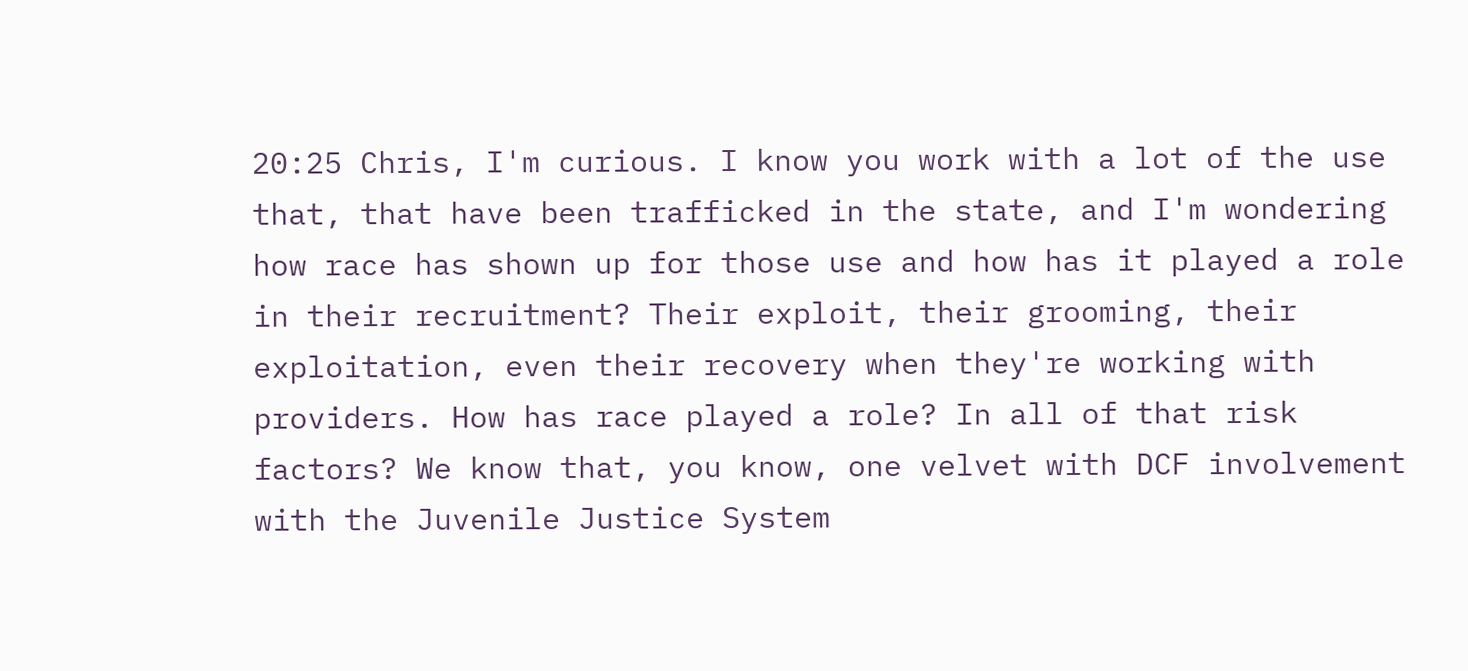20:25 Chris, I'm curious. I know you work with a lot of the use that, that have been trafficked in the state, and I'm wondering how race has shown up for those use and how has it played a role in their recruitment? Their exploit, their grooming, their exploitation, even their recovery when they're working with providers. How has race played a role? In all of that risk factors? We know that, you know, one velvet with DCF involvement with the Juvenile Justice System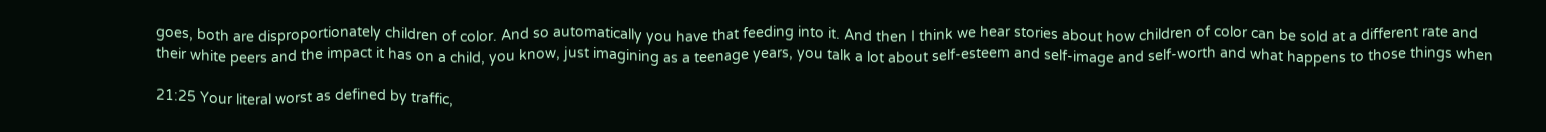goes, both are disproportionately children of color. And so automatically you have that feeding into it. And then I think we hear stories about how children of color can be sold at a different rate and their white peers and the impact it has on a child, you know, just imagining as a teenage years, you talk a lot about self-esteem and self-image and self-worth and what happens to those things when

21:25 Your literal worst as defined by traffic,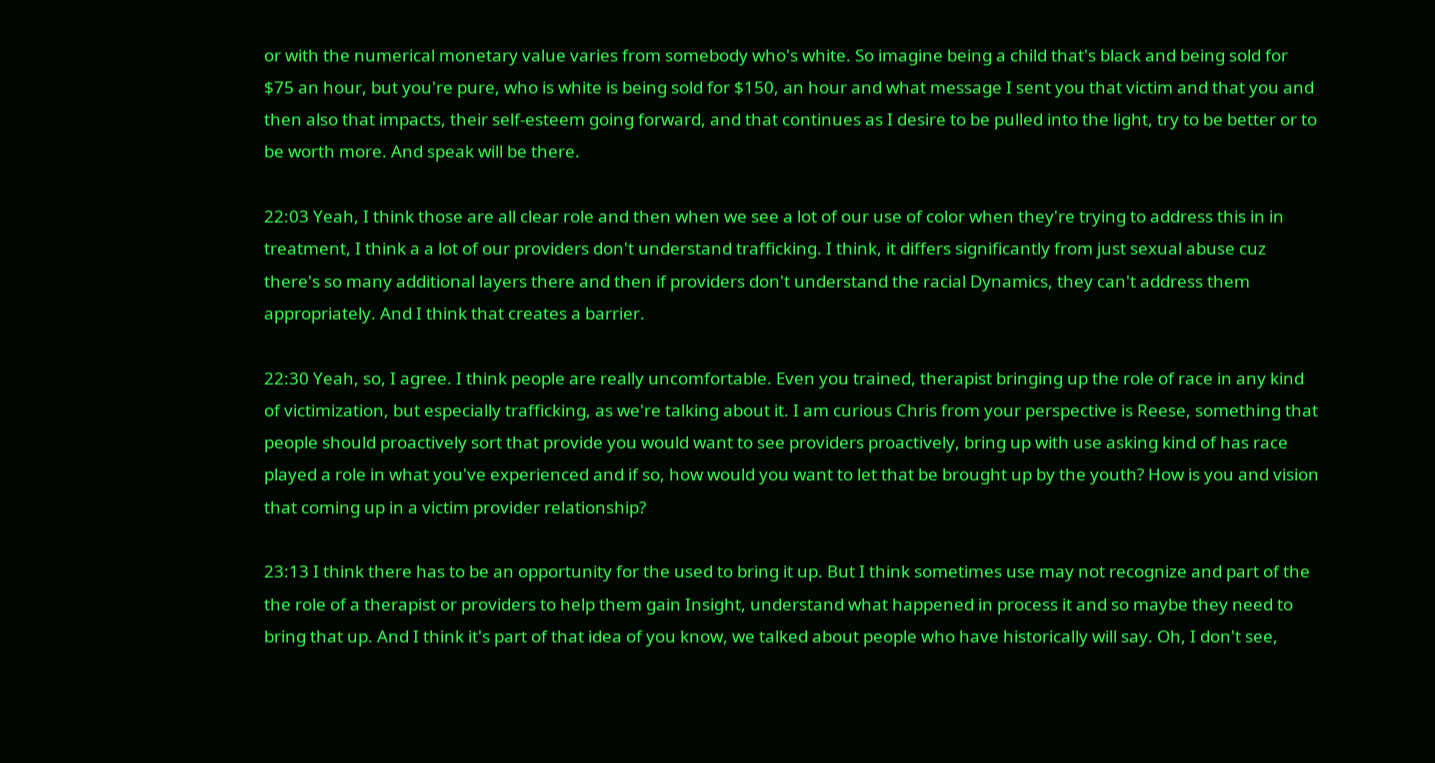or with the numerical monetary value varies from somebody who's white. So imagine being a child that's black and being sold for $75 an hour, but you're pure, who is white is being sold for $150, an hour and what message I sent you that victim and that you and then also that impacts, their self-esteem going forward, and that continues as I desire to be pulled into the light, try to be better or to be worth more. And speak will be there.

22:03 Yeah, I think those are all clear role and then when we see a lot of our use of color when they're trying to address this in in treatment, I think a a lot of our providers don't understand trafficking. I think, it differs significantly from just sexual abuse cuz there's so many additional layers there and then if providers don't understand the racial Dynamics, they can't address them appropriately. And I think that creates a barrier.

22:30 Yeah, so, I agree. I think people are really uncomfortable. Even you trained, therapist bringing up the role of race in any kind of victimization, but especially trafficking, as we're talking about it. I am curious Chris from your perspective is Reese, something that people should proactively sort that provide you would want to see providers proactively, bring up with use asking kind of has race played a role in what you've experienced and if so, how would you want to let that be brought up by the youth? How is you and vision that coming up in a victim provider relationship?

23:13 I think there has to be an opportunity for the used to bring it up. But I think sometimes use may not recognize and part of the the role of a therapist or providers to help them gain Insight, understand what happened in process it and so maybe they need to bring that up. And I think it's part of that idea of you know, we talked about people who have historically will say. Oh, I don't see,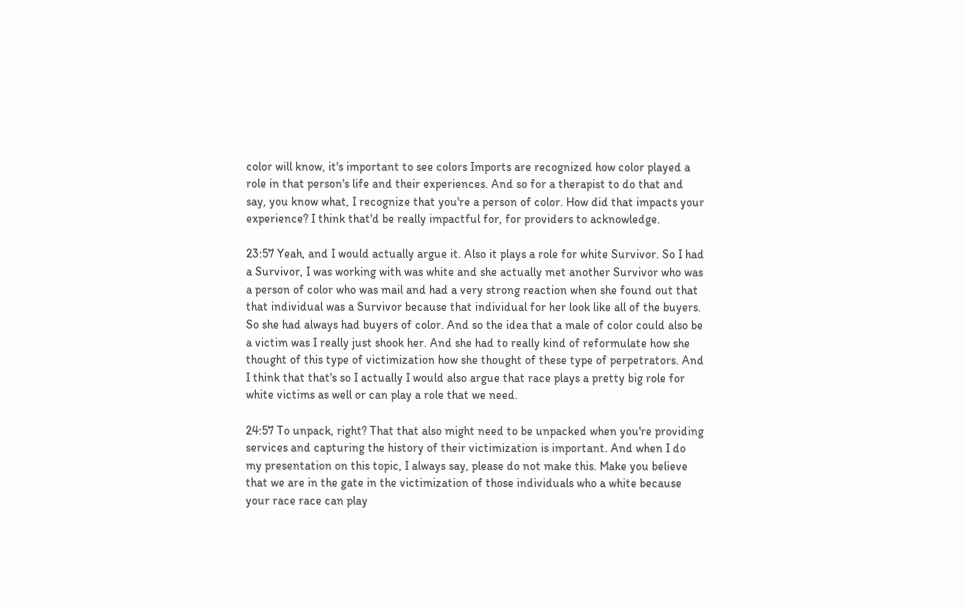color will know, it's important to see colors Imports are recognized how color played a role in that person's life and their experiences. And so for a therapist to do that and say, you know what, I recognize that you're a person of color. How did that impacts your experience? I think that'd be really impactful for, for providers to acknowledge.

23:57 Yeah, and I would actually argue it. Also it plays a role for white Survivor. So I had a Survivor, I was working with was white and she actually met another Survivor who was a person of color who was mail and had a very strong reaction when she found out that that individual was a Survivor because that individual for her look like all of the buyers. So she had always had buyers of color. And so the idea that a male of color could also be a victim was I really just shook her. And she had to really kind of reformulate how she thought of this type of victimization how she thought of these type of perpetrators. And I think that that's so I actually I would also argue that race plays a pretty big role for white victims as well or can play a role that we need.

24:57 To unpack, right? That that also might need to be unpacked when you're providing services and capturing the history of their victimization is important. And when I do my presentation on this topic, I always say, please do not make this. Make you believe that we are in the gate in the victimization of those individuals who a white because your race race can play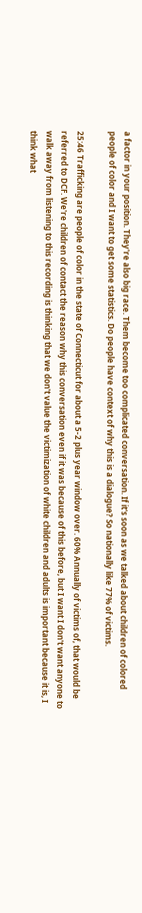a factor in your position. They're also big race. Them become too complicated conversation. If it's soon as we talked about children of colored people of color and I want to get some statistics. Do people have context of why this is a dialogue? So nationally like 77% of victims.

25:46 Trafficking are people of color in the state of Connecticut for about a 5-2 plus year window over. 60% Annually of victims of, that would be referred to DCF. We're children of contact the reason why this conversation even if it was because of this before, but I want I don't want anyone to walk away from listening to this recording is thinking that we don't value the victimization of white children and adults is important because it is, I think what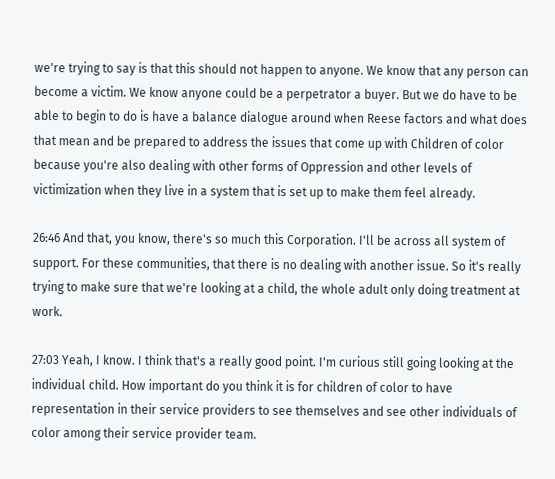we're trying to say is that this should not happen to anyone. We know that any person can become a victim. We know anyone could be a perpetrator a buyer. But we do have to be able to begin to do is have a balance dialogue around when Reese factors and what does that mean and be prepared to address the issues that come up with Children of color because you're also dealing with other forms of Oppression and other levels of victimization when they live in a system that is set up to make them feel already.

26:46 And that, you know, there's so much this Corporation. I'll be across all system of support. For these communities, that there is no dealing with another issue. So it's really trying to make sure that we're looking at a child, the whole adult only doing treatment at work.

27:03 Yeah, I know. I think that's a really good point. I'm curious still going looking at the individual child. How important do you think it is for children of color to have representation in their service providers to see themselves and see other individuals of color among their service provider team.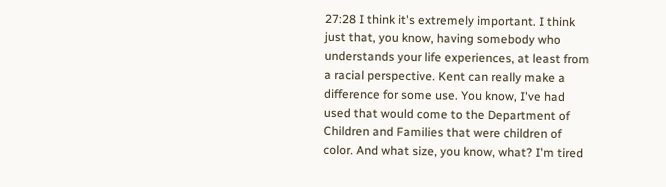27:28 I think it's extremely important. I think just that, you know, having somebody who understands your life experiences, at least from a racial perspective. Kent can really make a difference for some use. You know, I've had used that would come to the Department of Children and Families that were children of color. And what size, you know, what? I'm tired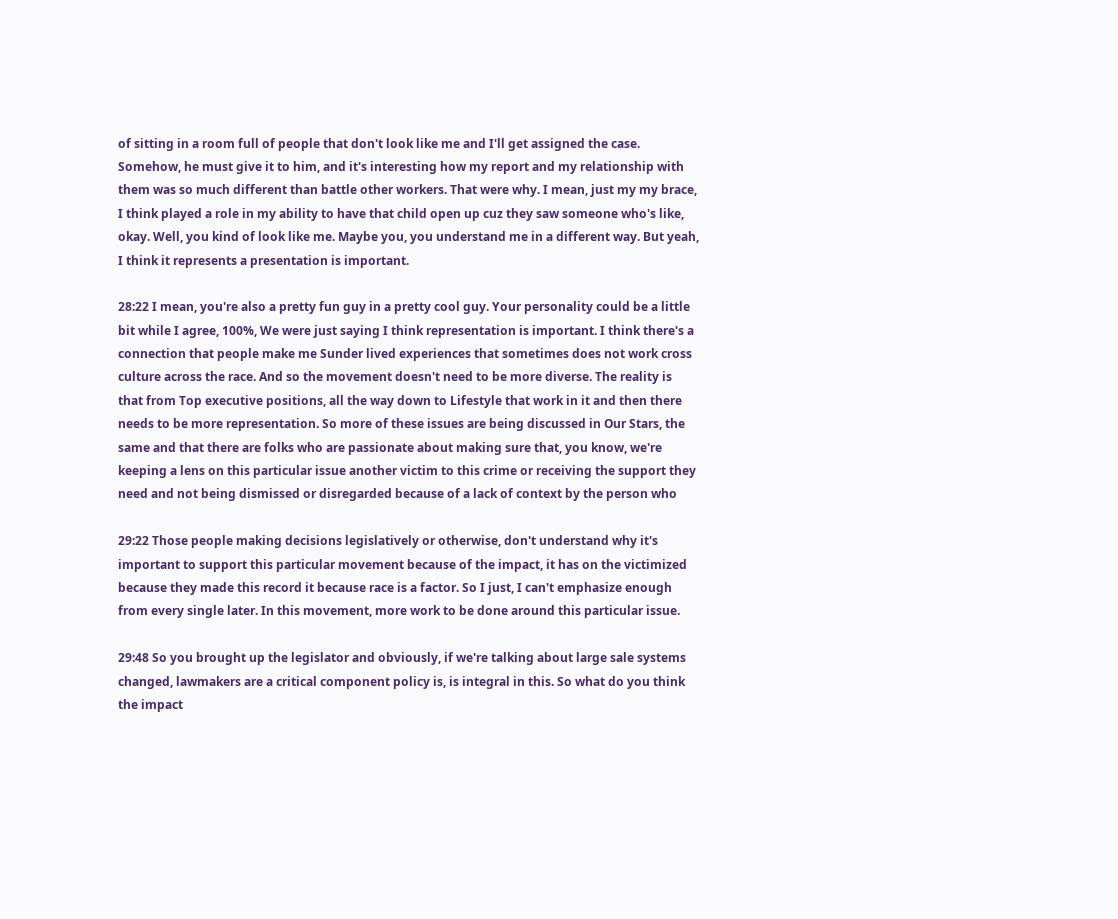of sitting in a room full of people that don't look like me and I'll get assigned the case. Somehow, he must give it to him, and it's interesting how my report and my relationship with them was so much different than battle other workers. That were why. I mean, just my my brace, I think played a role in my ability to have that child open up cuz they saw someone who's like, okay. Well, you kind of look like me. Maybe you, you understand me in a different way. But yeah, I think it represents a presentation is important.

28:22 I mean, you're also a pretty fun guy in a pretty cool guy. Your personality could be a little bit while I agree, 100%, We were just saying I think representation is important. I think there's a connection that people make me Sunder lived experiences that sometimes does not work cross culture across the race. And so the movement doesn't need to be more diverse. The reality is that from Top executive positions, all the way down to Lifestyle that work in it and then there needs to be more representation. So more of these issues are being discussed in Our Stars, the same and that there are folks who are passionate about making sure that, you know, we're keeping a lens on this particular issue another victim to this crime or receiving the support they need and not being dismissed or disregarded because of a lack of context by the person who

29:22 Those people making decisions legislatively or otherwise, don't understand why it's important to support this particular movement because of the impact, it has on the victimized because they made this record it because race is a factor. So I just, I can't emphasize enough from every single later. In this movement, more work to be done around this particular issue.

29:48 So you brought up the legislator and obviously, if we're talking about large sale systems changed, lawmakers are a critical component policy is, is integral in this. So what do you think the impact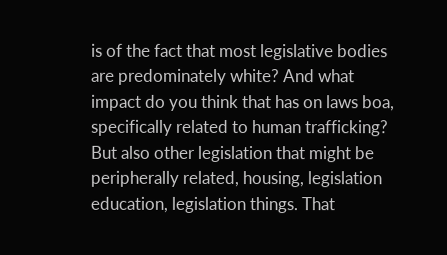is of the fact that most legislative bodies are predominately white? And what impact do you think that has on laws boa, specifically related to human trafficking? But also other legislation that might be peripherally related, housing, legislation education, legislation things. That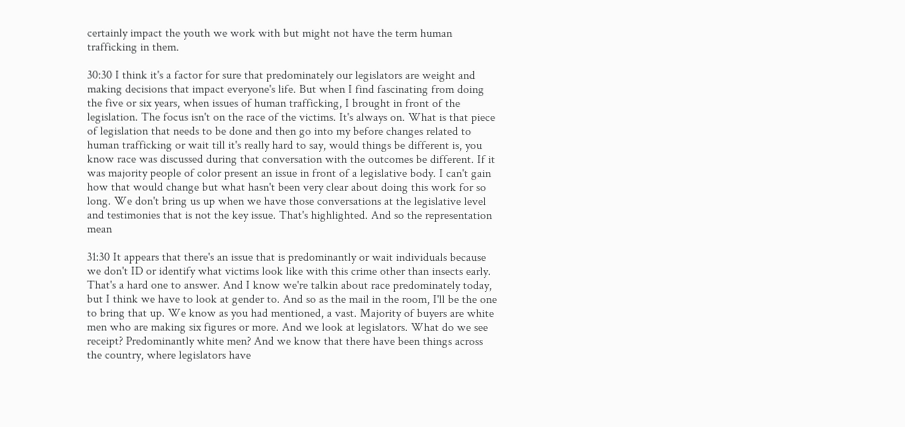certainly impact the youth we work with but might not have the term human trafficking in them.

30:30 I think it's a factor for sure that predominately our legislators are weight and making decisions that impact everyone's life. But when I find fascinating from doing the five or six years, when issues of human trafficking, I brought in front of the legislation. The focus isn't on the race of the victims. It's always on. What is that piece of legislation that needs to be done and then go into my before changes related to human trafficking or wait till it's really hard to say, would things be different is, you know race was discussed during that conversation with the outcomes be different. If it was majority people of color present an issue in front of a legislative body. I can't gain how that would change but what hasn't been very clear about doing this work for so long. We don't bring us up when we have those conversations at the legislative level and testimonies that is not the key issue. That's highlighted. And so the representation mean

31:30 It appears that there's an issue that is predominantly or wait individuals because we don't ID or identify what victims look like with this crime other than insects early. That's a hard one to answer. And I know we're talkin about race predominately today, but I think we have to look at gender to. And so as the mail in the room, I'll be the one to bring that up. We know as you had mentioned, a vast. Majority of buyers are white men who are making six figures or more. And we look at legislators. What do we see receipt? Predominantly white men? And we know that there have been things across the country, where legislators have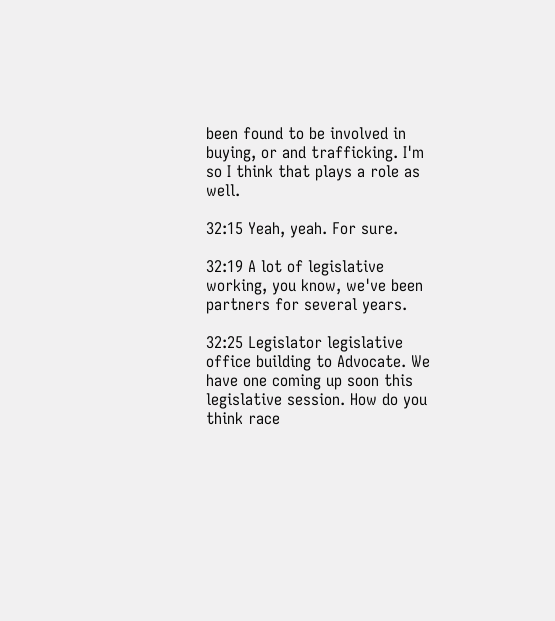been found to be involved in buying, or and trafficking. I'm so I think that plays a role as well.

32:15 Yeah, yeah. For sure.

32:19 A lot of legislative working, you know, we've been partners for several years.

32:25 Legislator legislative office building to Advocate. We have one coming up soon this legislative session. How do you think race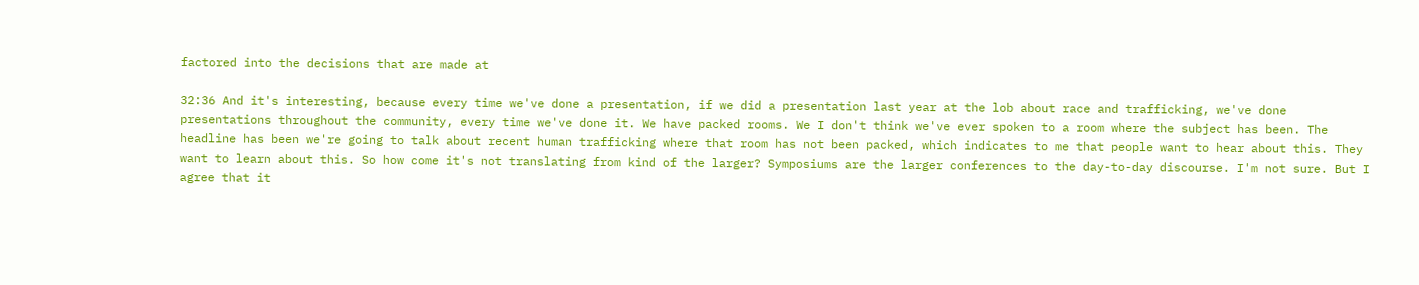factored into the decisions that are made at

32:36 And it's interesting, because every time we've done a presentation, if we did a presentation last year at the lob about race and trafficking, we've done presentations throughout the community, every time we've done it. We have packed rooms. We I don't think we've ever spoken to a room where the subject has been. The headline has been we're going to talk about recent human trafficking where that room has not been packed, which indicates to me that people want to hear about this. They want to learn about this. So how come it's not translating from kind of the larger? Symposiums are the larger conferences to the day-to-day discourse. I'm not sure. But I agree that it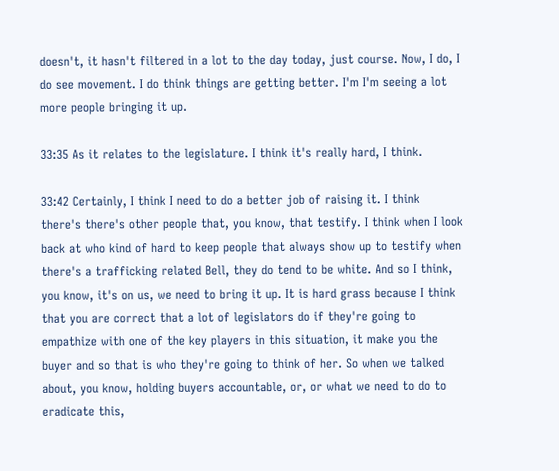doesn't, it hasn't filtered in a lot to the day today, just course. Now, I do, I do see movement. I do think things are getting better. I'm I'm seeing a lot more people bringing it up.

33:35 As it relates to the legislature. I think it's really hard, I think.

33:42 Certainly, I think I need to do a better job of raising it. I think there's there's other people that, you know, that testify. I think when I look back at who kind of hard to keep people that always show up to testify when there's a trafficking related Bell, they do tend to be white. And so I think, you know, it's on us, we need to bring it up. It is hard grass because I think that you are correct that a lot of legislators do if they're going to empathize with one of the key players in this situation, it make you the buyer and so that is who they're going to think of her. So when we talked about, you know, holding buyers accountable, or, or what we need to do to eradicate this,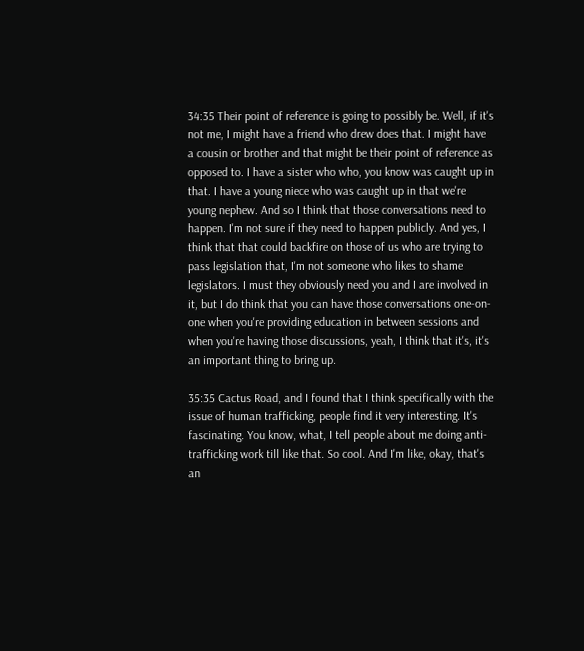34:35 Their point of reference is going to possibly be. Well, if it's not me, I might have a friend who drew does that. I might have a cousin or brother and that might be their point of reference as opposed to. I have a sister who who, you know was caught up in that. I have a young niece who was caught up in that we're young nephew. And so I think that those conversations need to happen. I'm not sure if they need to happen publicly. And yes, I think that that could backfire on those of us who are trying to pass legislation that, I'm not someone who likes to shame legislators. I must they obviously need you and I are involved in it, but I do think that you can have those conversations one-on-one when you're providing education in between sessions and when you're having those discussions, yeah, I think that it's, it's an important thing to bring up.

35:35 Cactus Road, and I found that I think specifically with the issue of human trafficking, people find it very interesting. It's fascinating. You know, what, I tell people about me doing anti-trafficking work till like that. So cool. And I'm like, okay, that's an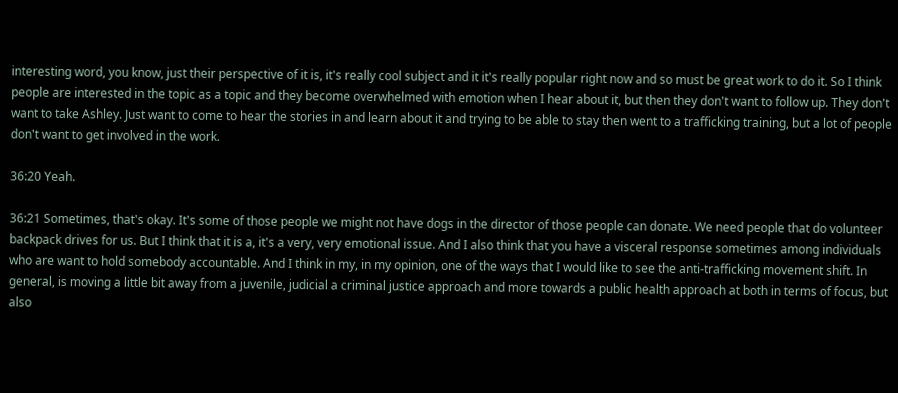interesting word, you know, just their perspective of it is, it's really cool subject and it it's really popular right now and so must be great work to do it. So I think people are interested in the topic as a topic and they become overwhelmed with emotion when I hear about it, but then they don't want to follow up. They don't want to take Ashley. Just want to come to hear the stories in and learn about it and trying to be able to stay then went to a trafficking training, but a lot of people don't want to get involved in the work.

36:20 Yeah.

36:21 Sometimes, that's okay. It's some of those people we might not have dogs in the director of those people can donate. We need people that do volunteer backpack drives for us. But I think that it is a, it's a very, very emotional issue. And I also think that you have a visceral response sometimes among individuals who are want to hold somebody accountable. And I think in my, in my opinion, one of the ways that I would like to see the anti-trafficking movement shift. In general, is moving a little bit away from a juvenile, judicial a criminal justice approach and more towards a public health approach at both in terms of focus, but also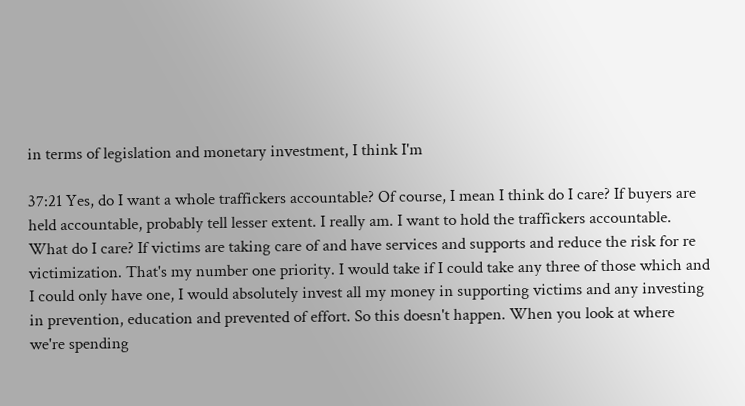in terms of legislation and monetary investment, I think I'm

37:21 Yes, do I want a whole traffickers accountable? Of course, I mean I think do I care? If buyers are held accountable, probably tell lesser extent. I really am. I want to hold the traffickers accountable. What do I care? If victims are taking care of and have services and supports and reduce the risk for re victimization. That's my number one priority. I would take if I could take any three of those which and I could only have one, I would absolutely invest all my money in supporting victims and any investing in prevention, education and prevented of effort. So this doesn't happen. When you look at where we're spending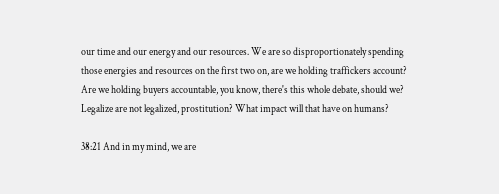our time and our energy and our resources. We are so disproportionately spending those energies and resources on the first two on, are we holding traffickers account? Are we holding buyers accountable, you know, there's this whole debate, should we? Legalize are not legalized, prostitution? What impact will that have on humans?

38:21 And in my mind, we are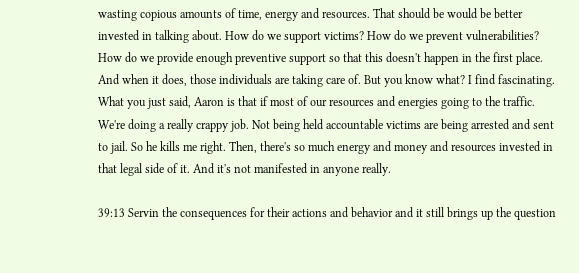wasting copious amounts of time, energy and resources. That should be would be better invested in talking about. How do we support victims? How do we prevent vulnerabilities? How do we provide enough preventive support so that this doesn't happen in the first place. And when it does, those individuals are taking care of. But you know what? I find fascinating. What you just said, Aaron is that if most of our resources and energies going to the traffic. We're doing a really crappy job. Not being held accountable victims are being arrested and sent to jail. So he kills me right. Then, there's so much energy and money and resources invested in that legal side of it. And it's not manifested in anyone really.

39:13 Servin the consequences for their actions and behavior and it still brings up the question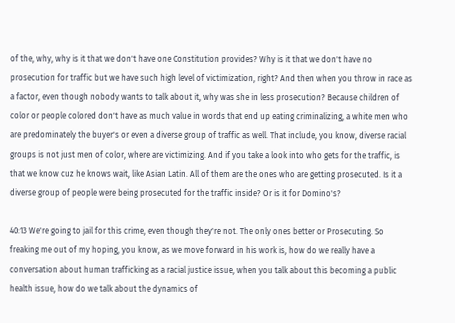of the, why, why is it that we don't have one Constitution provides? Why is it that we don't have no prosecution for traffic but we have such high level of victimization, right? And then when you throw in race as a factor, even though nobody wants to talk about it, why was she in less prosecution? Because children of color or people colored don't have as much value in words that end up eating criminalizing, a white men who are predominately the buyer's or even a diverse group of traffic as well. That include, you know, diverse racial groups is not just men of color, where are victimizing. And if you take a look into who gets for the traffic, is that we know cuz he knows wait, like Asian Latin. All of them are the ones who are getting prosecuted. Is it a diverse group of people were being prosecuted for the traffic inside? Or is it for Domino's?

40:13 We're going to jail for this crime, even though they're not. The only ones better or Prosecuting. So freaking me out of my hoping, you know, as we move forward in his work is, how do we really have a conversation about human trafficking as a racial justice issue, when you talk about this becoming a public health issue, how do we talk about the dynamics of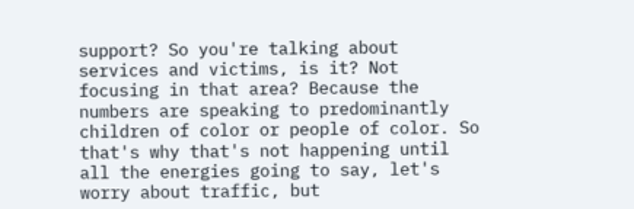support? So you're talking about services and victims, is it? Not focusing in that area? Because the numbers are speaking to predominantly children of color or people of color. So that's why that's not happening until all the energies going to say, let's worry about traffic, but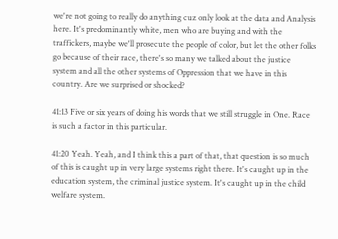we're not going to really do anything cuz only look at the data and Analysis here. It's predominantly white, men who are buying and with the traffickers, maybe we'll prosecute the people of color, but let the other folks go because of their race, there's so many we talked about the justice system and all the other systems of Oppression that we have in this country. Are we surprised or shocked?

41:13 Five or six years of doing his words that we still struggle in One. Race is such a factor in this particular.

41:20 Yeah. Yeah, and I think this a part of that, that question is so much of this is caught up in very large systems right there. It's caught up in the education system, the criminal justice system. It's caught up in the child welfare system.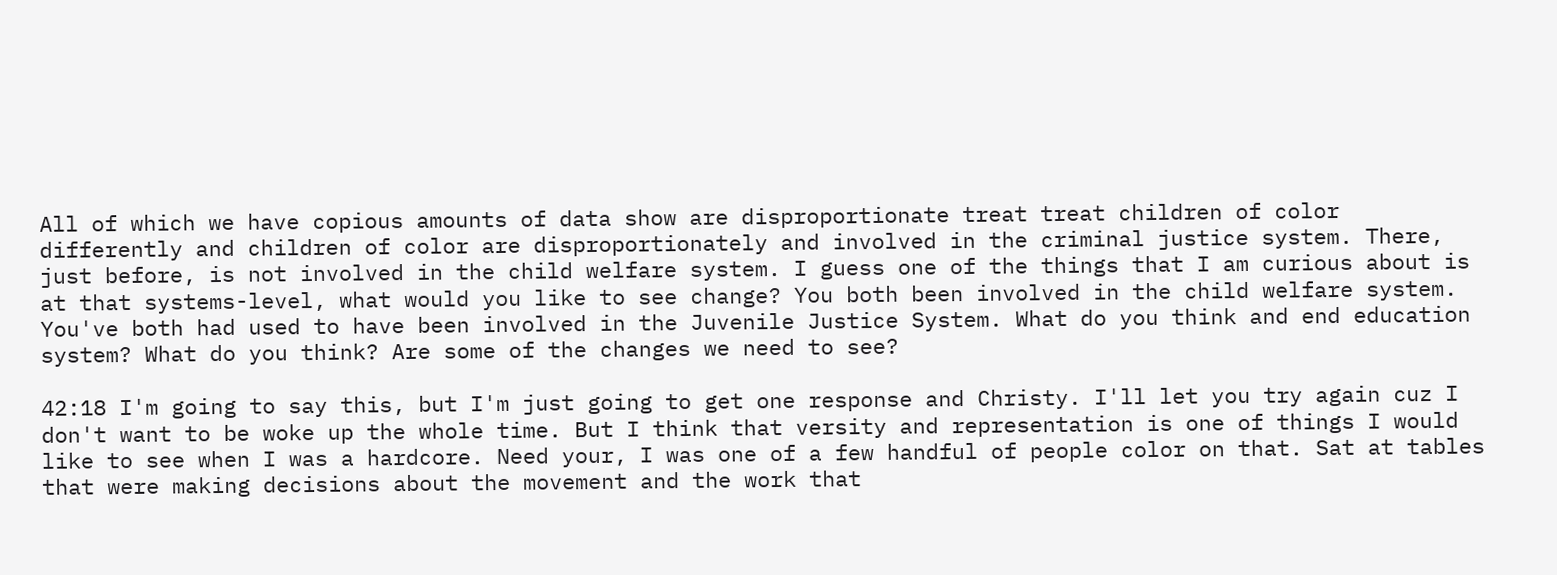All of which we have copious amounts of data show are disproportionate treat treat children of color differently and children of color are disproportionately and involved in the criminal justice system. There, just before, is not involved in the child welfare system. I guess one of the things that I am curious about is at that systems-level, what would you like to see change? You both been involved in the child welfare system. You've both had used to have been involved in the Juvenile Justice System. What do you think and end education system? What do you think? Are some of the changes we need to see?

42:18 I'm going to say this, but I'm just going to get one response and Christy. I'll let you try again cuz I don't want to be woke up the whole time. But I think that versity and representation is one of things I would like to see when I was a hardcore. Need your, I was one of a few handful of people color on that. Sat at tables that were making decisions about the movement and the work that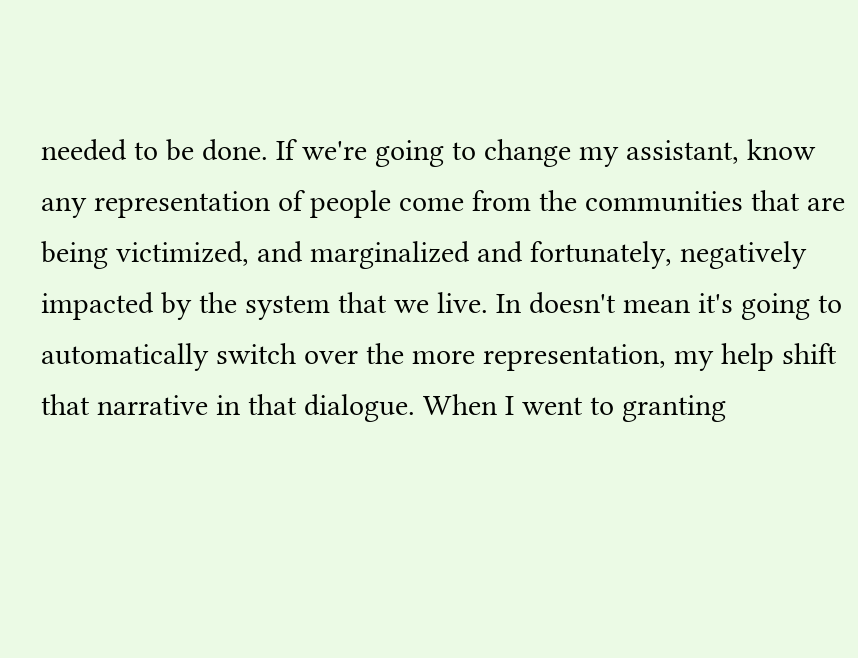needed to be done. If we're going to change my assistant, know any representation of people come from the communities that are being victimized, and marginalized and fortunately, negatively impacted by the system that we live. In doesn't mean it's going to automatically switch over the more representation, my help shift that narrative in that dialogue. When I went to granting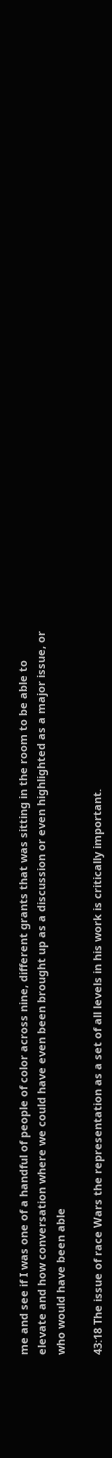me and see if I was one of a handful of people of color across nine, different grants that was sitting in the room to be able to elevate and how conversation where we could have even been brought up as a discussion or even highlighted as a major issue, or who would have been able

43:18 The issue of race Wars the representation as a set of all levels in his work is critically important.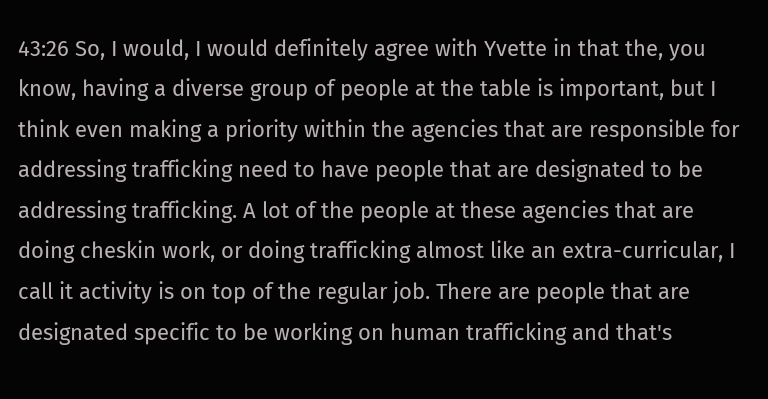43:26 So, I would, I would definitely agree with Yvette in that the, you know, having a diverse group of people at the table is important, but I think even making a priority within the agencies that are responsible for addressing trafficking need to have people that are designated to be addressing trafficking. A lot of the people at these agencies that are doing cheskin work, or doing trafficking almost like an extra-curricular, I call it activity is on top of the regular job. There are people that are designated specific to be working on human trafficking and that's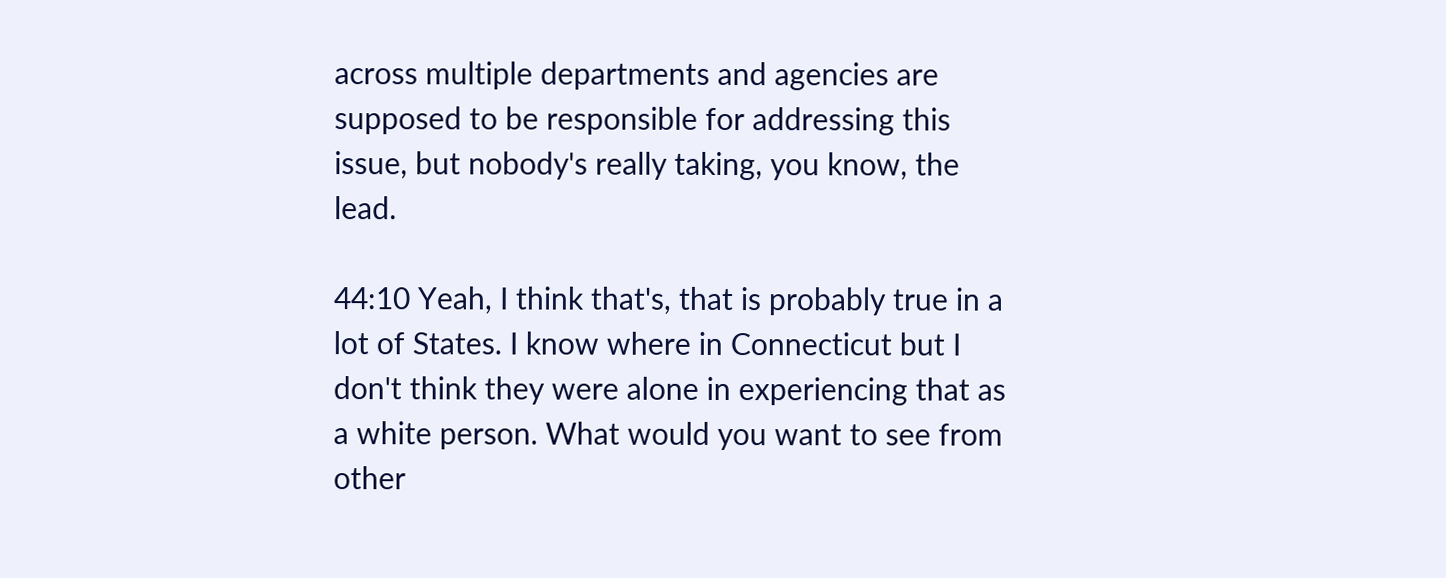across multiple departments and agencies are supposed to be responsible for addressing this issue, but nobody's really taking, you know, the lead.

44:10 Yeah, I think that's, that is probably true in a lot of States. I know where in Connecticut but I don't think they were alone in experiencing that as a white person. What would you want to see from other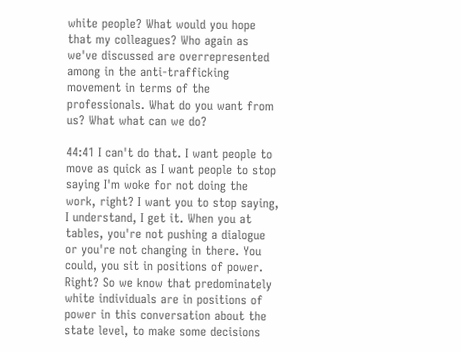white people? What would you hope that my colleagues? Who again as we've discussed are overrepresented among in the anti-trafficking movement in terms of the professionals. What do you want from us? What what can we do?

44:41 I can't do that. I want people to move as quick as I want people to stop saying I'm woke for not doing the work, right? I want you to stop saying, I understand, I get it. When you at tables, you're not pushing a dialogue or you're not changing in there. You could, you sit in positions of power. Right? So we know that predominately white individuals are in positions of power in this conversation about the state level, to make some decisions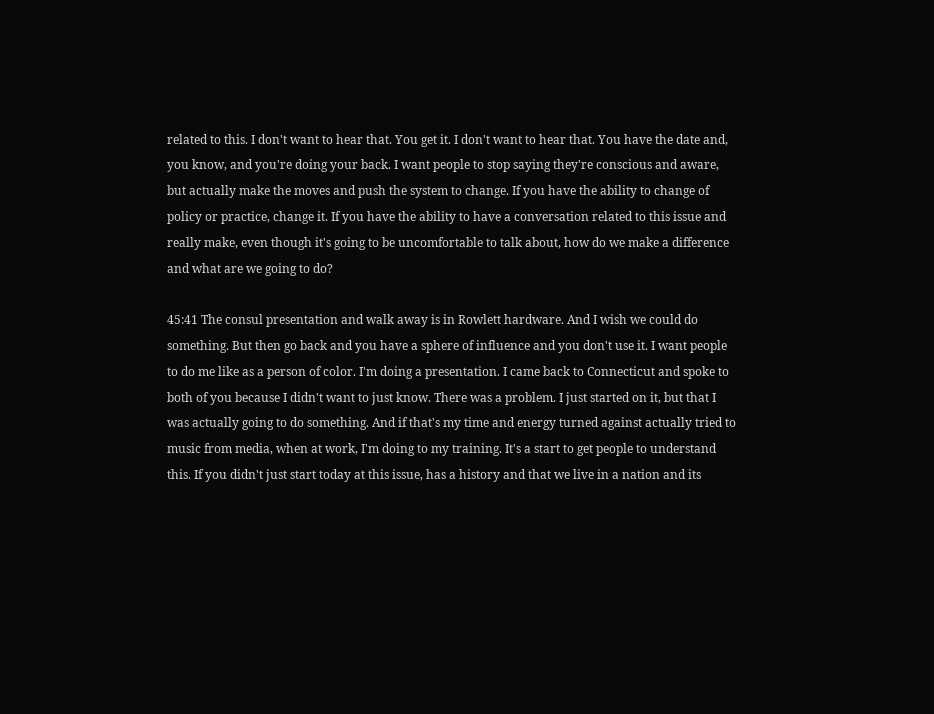related to this. I don't want to hear that. You get it. I don't want to hear that. You have the date and, you know, and you're doing your back. I want people to stop saying they're conscious and aware, but actually make the moves and push the system to change. If you have the ability to change of policy or practice, change it. If you have the ability to have a conversation related to this issue and really make, even though it's going to be uncomfortable to talk about, how do we make a difference and what are we going to do?

45:41 The consul presentation and walk away is in Rowlett hardware. And I wish we could do something. But then go back and you have a sphere of influence and you don't use it. I want people to do me like as a person of color. I'm doing a presentation. I came back to Connecticut and spoke to both of you because I didn't want to just know. There was a problem. I just started on it, but that I was actually going to do something. And if that's my time and energy turned against actually tried to music from media, when at work, I'm doing to my training. It's a start to get people to understand this. If you didn't just start today at this issue, has a history and that we live in a nation and its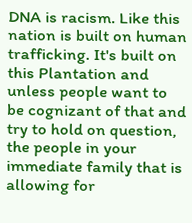DNA is racism. Like this nation is built on human trafficking. It's built on this Plantation and unless people want to be cognizant of that and try to hold on question, the people in your immediate family that is allowing for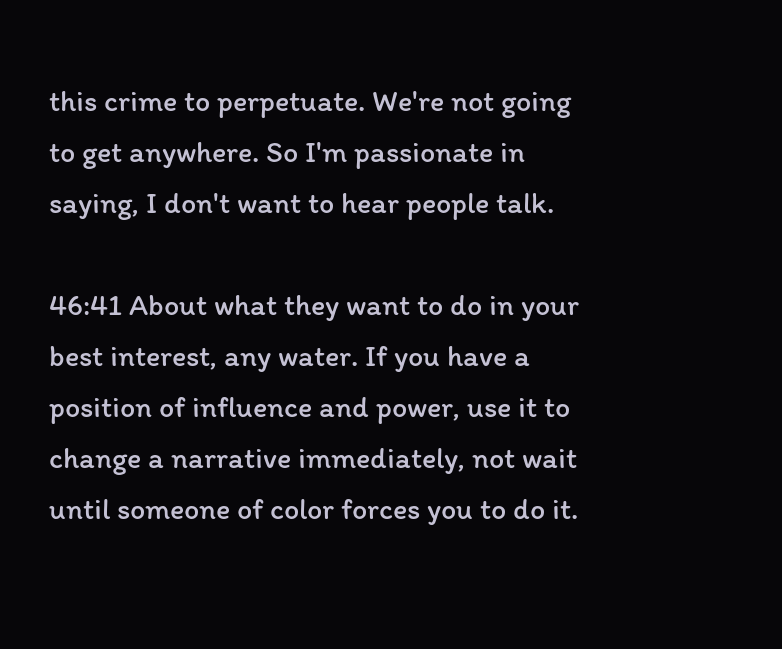this crime to perpetuate. We're not going to get anywhere. So I'm passionate in saying, I don't want to hear people talk.

46:41 About what they want to do in your best interest, any water. If you have a position of influence and power, use it to change a narrative immediately, not wait until someone of color forces you to do it.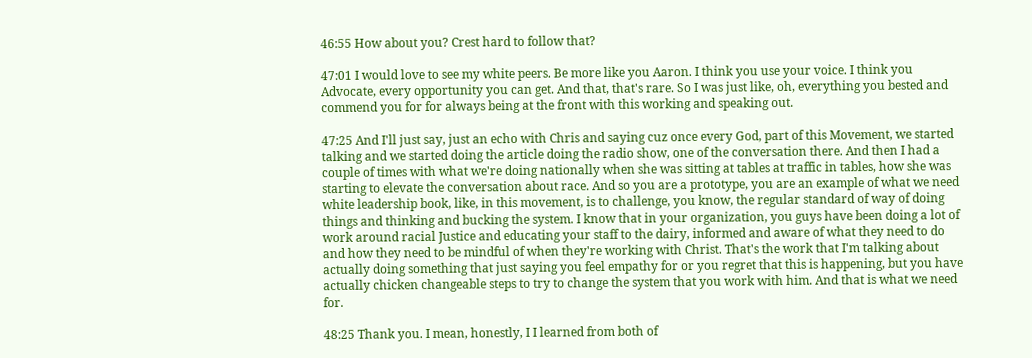46:55 How about you? Crest hard to follow that?

47:01 I would love to see my white peers. Be more like you Aaron. I think you use your voice. I think you Advocate, every opportunity you can get. And that, that's rare. So I was just like, oh, everything you bested and commend you for for always being at the front with this working and speaking out.

47:25 And I'll just say, just an echo with Chris and saying cuz once every God, part of this Movement, we started talking and we started doing the article doing the radio show, one of the conversation there. And then I had a couple of times with what we're doing nationally when she was sitting at tables at traffic in tables, how she was starting to elevate the conversation about race. And so you are a prototype, you are an example of what we need white leadership book, like, in this movement, is to challenge, you know, the regular standard of way of doing things and thinking and bucking the system. I know that in your organization, you guys have been doing a lot of work around racial Justice and educating your staff to the dairy, informed and aware of what they need to do and how they need to be mindful of when they're working with Christ. That's the work that I'm talking about actually doing something that just saying you feel empathy for or you regret that this is happening, but you have actually chicken changeable steps to try to change the system that you work with him. And that is what we need for.

48:25 Thank you. I mean, honestly, I I learned from both of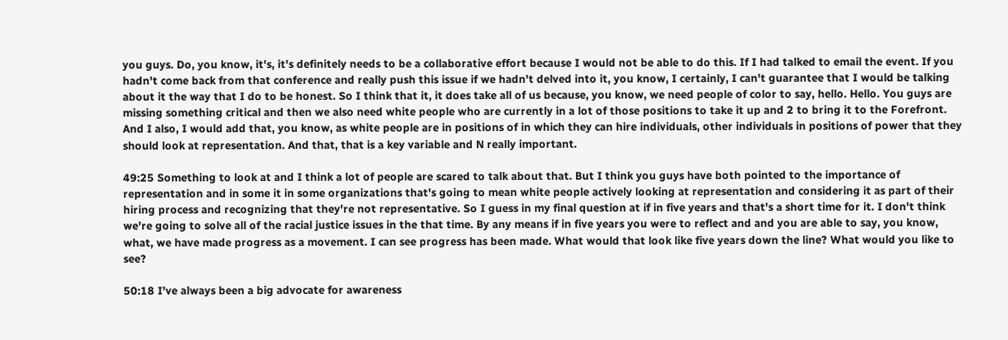you guys. Do, you know, it's, it's definitely needs to be a collaborative effort because I would not be able to do this. If I had talked to email the event. If you hadn't come back from that conference and really push this issue if we hadn't delved into it, you know, I certainly, I can't guarantee that I would be talking about it the way that I do to be honest. So I think that it, it does take all of us because, you know, we need people of color to say, hello. Hello. You guys are missing something critical and then we also need white people who are currently in a lot of those positions to take it up and 2 to bring it to the Forefront. And I also, I would add that, you know, as white people are in positions of in which they can hire individuals, other individuals in positions of power that they should look at representation. And that, that is a key variable and N really important.

49:25 Something to look at and I think a lot of people are scared to talk about that. But I think you guys have both pointed to the importance of representation and in some it in some organizations that's going to mean white people actively looking at representation and considering it as part of their hiring process and recognizing that they're not representative. So I guess in my final question at if in five years and that's a short time for it. I don't think we're going to solve all of the racial justice issues in the that time. By any means if in five years you were to reflect and and you are able to say, you know, what, we have made progress as a movement. I can see progress has been made. What would that look like five years down the line? What would you like to see?

50:18 I've always been a big advocate for awareness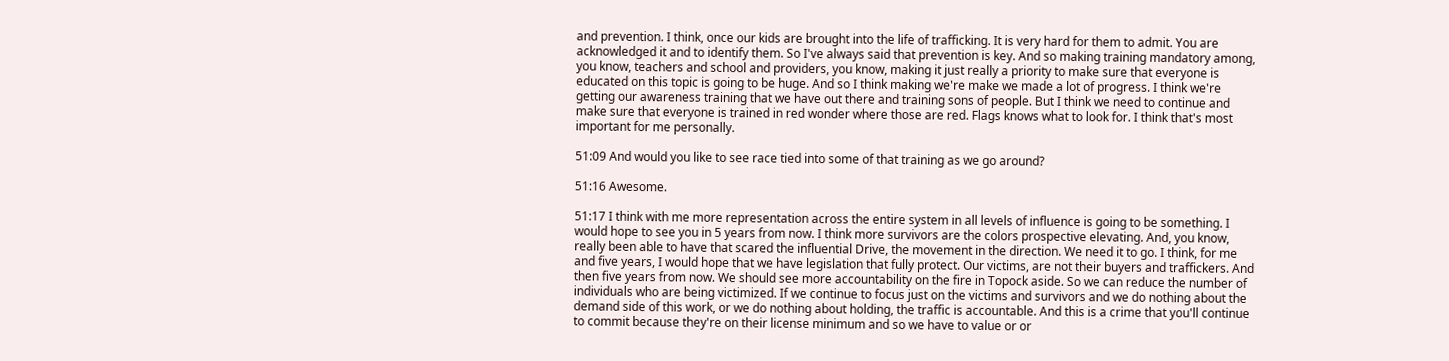and prevention. I think, once our kids are brought into the life of trafficking. It is very hard for them to admit. You are acknowledged it and to identify them. So I've always said that prevention is key. And so making training mandatory among, you know, teachers and school and providers, you know, making it just really a priority to make sure that everyone is educated on this topic is going to be huge. And so I think making we're make we made a lot of progress. I think we're getting our awareness training that we have out there and training sons of people. But I think we need to continue and make sure that everyone is trained in red wonder where those are red. Flags knows what to look for. I think that's most important for me personally.

51:09 And would you like to see race tied into some of that training as we go around?

51:16 Awesome.

51:17 I think with me more representation across the entire system in all levels of influence is going to be something. I would hope to see you in 5 years from now. I think more survivors are the colors prospective elevating. And, you know, really been able to have that scared the influential Drive, the movement in the direction. We need it to go. I think, for me and five years, I would hope that we have legislation that fully protect. Our victims, are not their buyers and traffickers. And then five years from now. We should see more accountability on the fire in Topock aside. So we can reduce the number of individuals who are being victimized. If we continue to focus just on the victims and survivors and we do nothing about the demand side of this work, or we do nothing about holding, the traffic is accountable. And this is a crime that you'll continue to commit because they're on their license minimum and so we have to value or or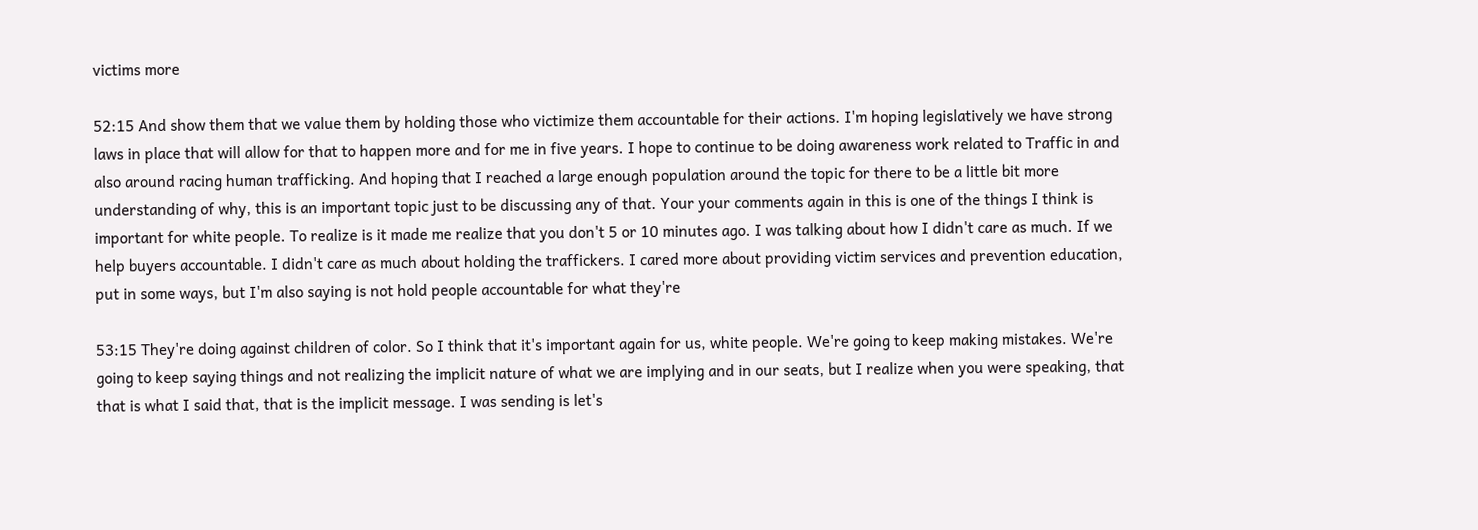victims more

52:15 And show them that we value them by holding those who victimize them accountable for their actions. I'm hoping legislatively we have strong laws in place that will allow for that to happen more and for me in five years. I hope to continue to be doing awareness work related to Traffic in and also around racing human trafficking. And hoping that I reached a large enough population around the topic for there to be a little bit more understanding of why, this is an important topic just to be discussing any of that. Your your comments again in this is one of the things I think is important for white people. To realize is it made me realize that you don't 5 or 10 minutes ago. I was talking about how I didn't care as much. If we help buyers accountable. I didn't care as much about holding the traffickers. I cared more about providing victim services and prevention education, put in some ways, but I'm also saying is not hold people accountable for what they're

53:15 They're doing against children of color. So I think that it's important again for us, white people. We're going to keep making mistakes. We're going to keep saying things and not realizing the implicit nature of what we are implying and in our seats, but I realize when you were speaking, that that is what I said that, that is the implicit message. I was sending is let's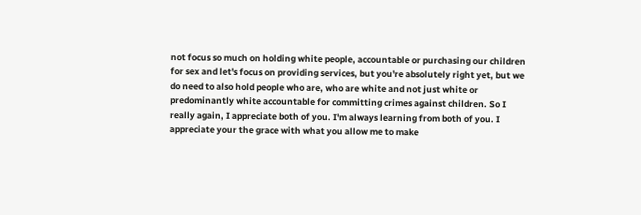not focus so much on holding white people, accountable or purchasing our children for sex and let's focus on providing services, but you're absolutely right yet, but we do need to also hold people who are, who are white and not just white or predominantly white accountable for committing crimes against children. So I really again, I appreciate both of you. I'm always learning from both of you. I appreciate your the grace with what you allow me to make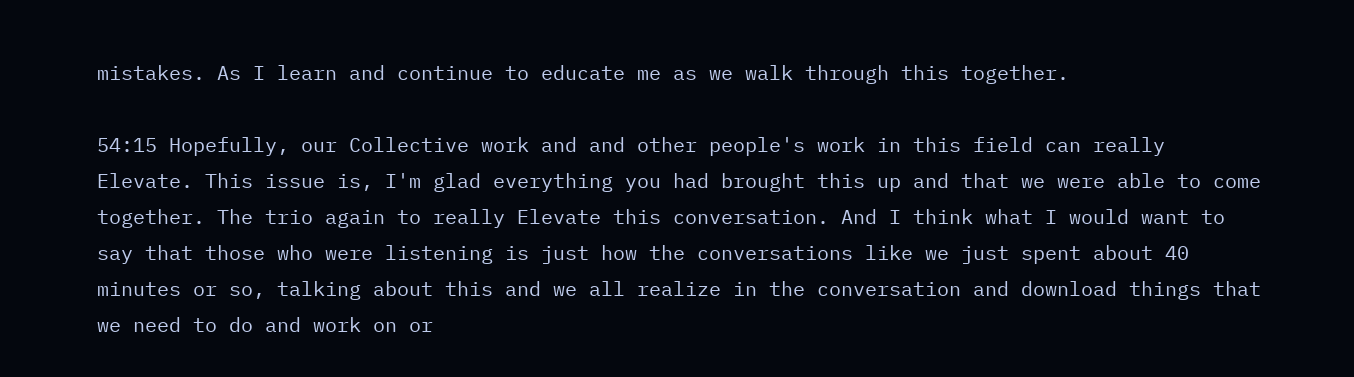mistakes. As I learn and continue to educate me as we walk through this together.

54:15 Hopefully, our Collective work and and other people's work in this field can really Elevate. This issue is, I'm glad everything you had brought this up and that we were able to come together. The trio again to really Elevate this conversation. And I think what I would want to say that those who were listening is just how the conversations like we just spent about 40 minutes or so, talking about this and we all realize in the conversation and download things that we need to do and work on or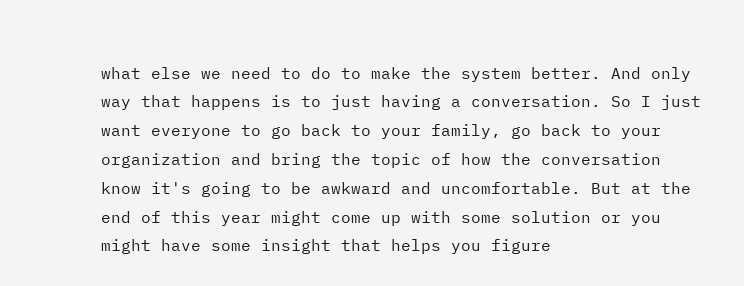what else we need to do to make the system better. And only way that happens is to just having a conversation. So I just want everyone to go back to your family, go back to your organization and bring the topic of how the conversation know it's going to be awkward and uncomfortable. But at the end of this year might come up with some solution or you might have some insight that helps you figure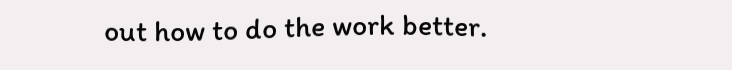out how to do the work better.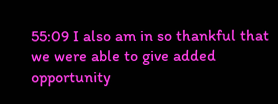55:09 I also am in so thankful that we were able to give added opportunity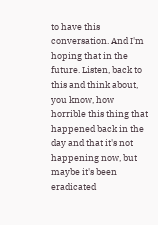to have this conversation. And I'm hoping that in the future. Listen, back to this and think about, you know, how horrible this thing that happened back in the day and that it's not happening now, but maybe it's been eradicated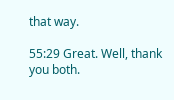that way.

55:29 Great. Well, thank you both.